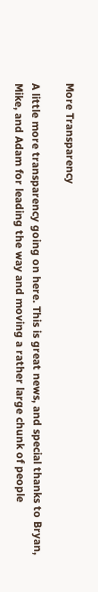More Transparency

A little more transparency going on here. This is great news, and special thanks to Bryan, Mike, and Adam for leading the way and moving a rather large chunk of people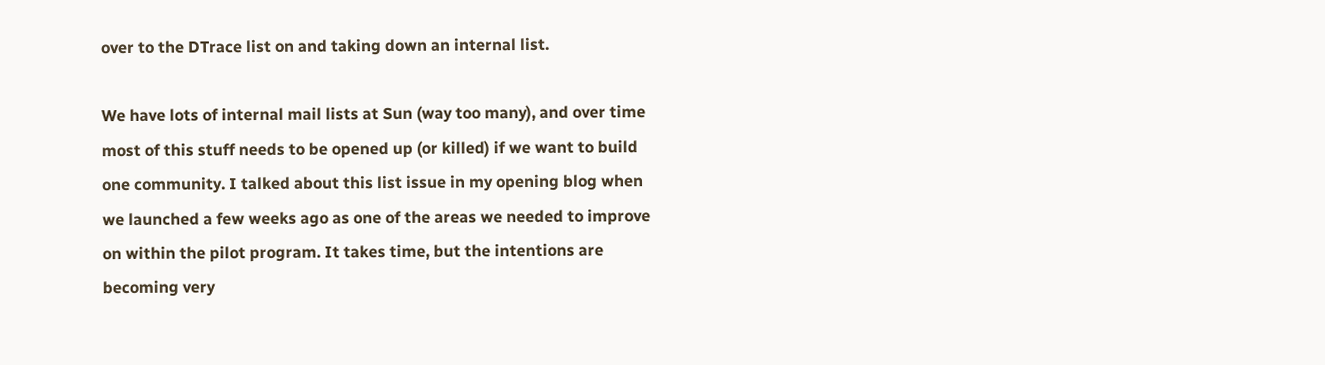over to the DTrace list on and taking down an internal list.

We have lots of internal mail lists at Sun (way too many), and over time most of this stuff needs to be opened up (or killed) if we want to build one community. I talked about this list issue in my opening blog when we launched a few weeks ago as one of the areas we needed to improve on within the pilot program. It takes time, but the intentions are becoming very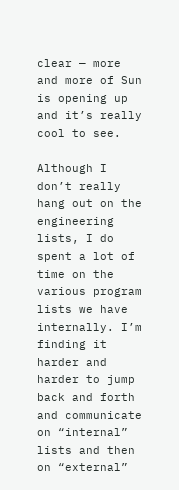clear — more and more of Sun is opening up and it’s really cool to see.

Although I don’t really hang out on the engineering lists, I do spent a lot of time on the various program lists we have internally. I’m finding it harder and harder to jump back and forth and communicate on “internal” lists and then on “external”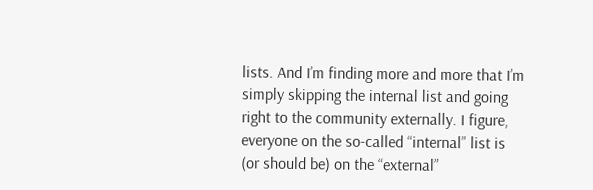lists. And I’m finding more and more that I’m simply skipping the internal list and going right to the community externally. I figure, everyone on the so-called “internal” list is (or should be) on the “external”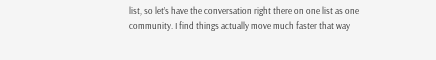list, so let’s have the conversation right there on one list as one community. I find things actually move much faster that way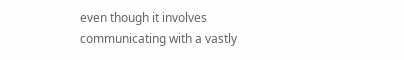even though it involves communicating with a vastly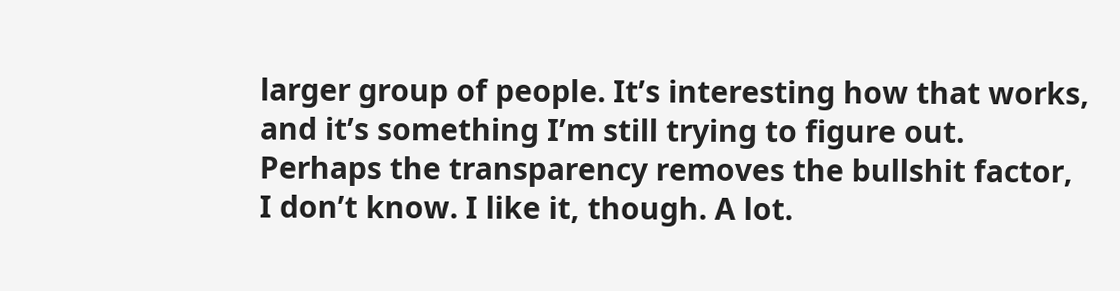larger group of people. It’s interesting how that works, and it’s something I’m still trying to figure out. Perhaps the transparency removes the bullshit factor, I don’t know. I like it, though. A lot.